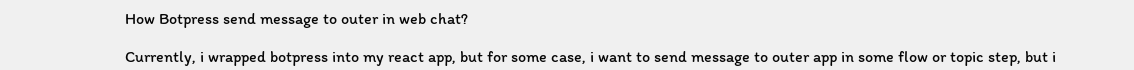How Botpress send message to outer in web chat?

Currently, i wrapped botpress into my react app, but for some case, i want to send message to outer app in some flow or topic step, but i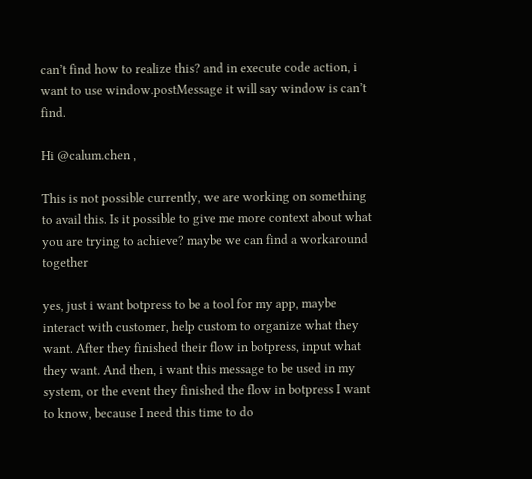can’t find how to realize this? and in execute code action, i want to use window.postMessage it will say window is can’t find.

Hi @calum.chen ,

This is not possible currently, we are working on something to avail this. Is it possible to give me more context about what you are trying to achieve? maybe we can find a workaround together

yes, just i want botpress to be a tool for my app, maybe interact with customer, help custom to organize what they want. After they finished their flow in botpress, input what they want. And then, i want this message to be used in my system, or the event they finished the flow in botpress I want to know, because I need this time to do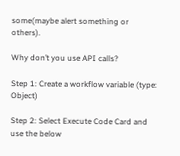some(maybe alert something or others).

Why don’t you use API calls?

Step 1: Create a workflow variable (type: Object)

Step 2: Select Execute Code Card and use the below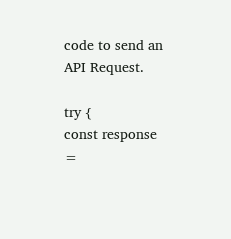code to send an API Request.

try {
const response =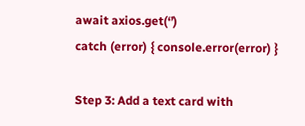await axios.get(‘’)
catch (error) { console.error(error) }

Step 3: Add a text card with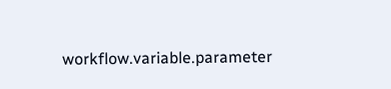workflow.variable.parameter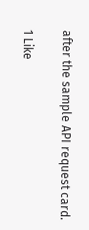after the sample API request card.

1 Like